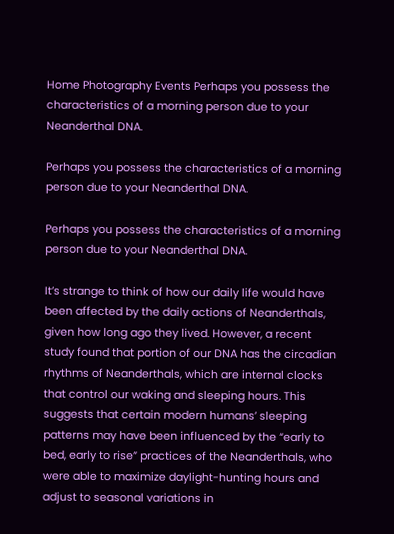Home Photography Events Perhaps you possess the characteristics of a morning person due to your Neanderthal DNA.

Perhaps you possess the characteristics of a morning person due to your Neanderthal DNA.

Perhaps you possess the characteristics of a morning person due to your Neanderthal DNA.

It’s strange to think of how our daily life would have been affected by the daily actions of Neanderthals, given how long ago they lived. However, a recent study found that portion of our DNA has the circadian rhythms of Neanderthals, which are internal clocks that control our waking and sleeping hours. This suggests that certain modern humans’ sleeping patterns may have been influenced by the “early to bed, early to rise” practices of the Neanderthals, who were able to maximize daylight-hunting hours and adjust to seasonal variations in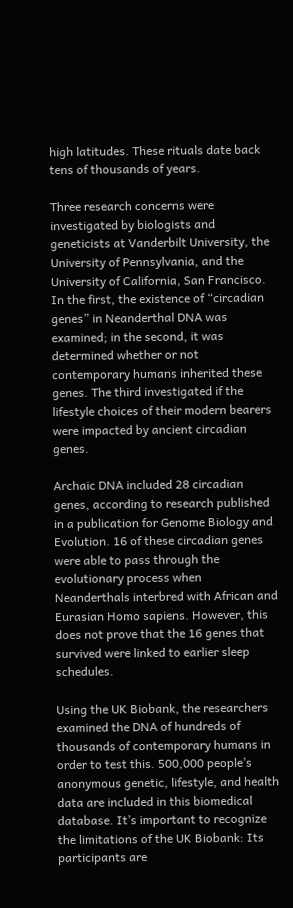high latitudes. These rituals date back tens of thousands of years.

Three research concerns were investigated by biologists and geneticists at Vanderbilt University, the University of Pennsylvania, and the University of California, San Francisco. In the first, the existence of “circadian genes” in Neanderthal DNA was examined; in the second, it was determined whether or not contemporary humans inherited these genes. The third investigated if the lifestyle choices of their modern bearers were impacted by ancient circadian genes.

Archaic DNA included 28 circadian genes, according to research published in a publication for Genome Biology and Evolution. 16 of these circadian genes were able to pass through the evolutionary process when Neanderthals interbred with African and Eurasian Homo sapiens. However, this does not prove that the 16 genes that survived were linked to earlier sleep schedules.

Using the UK Biobank, the researchers examined the DNA of hundreds of thousands of contemporary humans in order to test this. 500,000 people’s anonymous genetic, lifestyle, and health data are included in this biomedical database. It’s important to recognize the limitations of the UK Biobank: Its participants are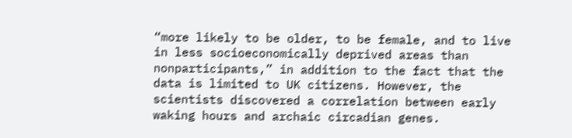“more likely to be older, to be female, and to live in less socioeconomically deprived areas than nonparticipants,” in addition to the fact that the data is limited to UK citizens. However, the scientists discovered a correlation between early waking hours and archaic circadian genes.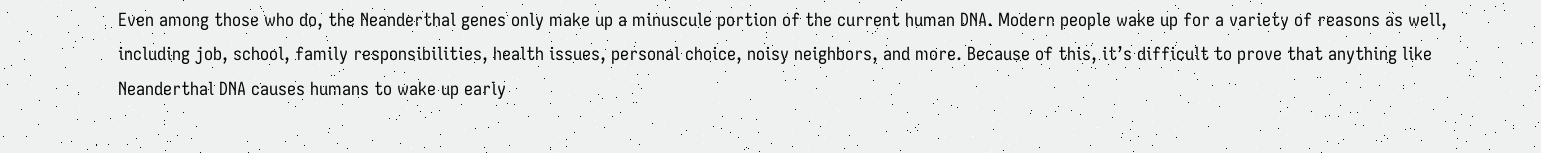Even among those who do, the Neanderthal genes only make up a minuscule portion of the current human DNA. Modern people wake up for a variety of reasons as well, including job, school, family responsibilities, health issues, personal choice, noisy neighbors, and more. Because of this, it’s difficult to prove that anything like Neanderthal DNA causes humans to wake up early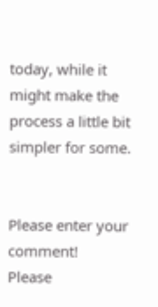today, while it might make the process a little bit simpler for some.


Please enter your comment!
Please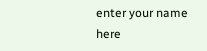enter your name here